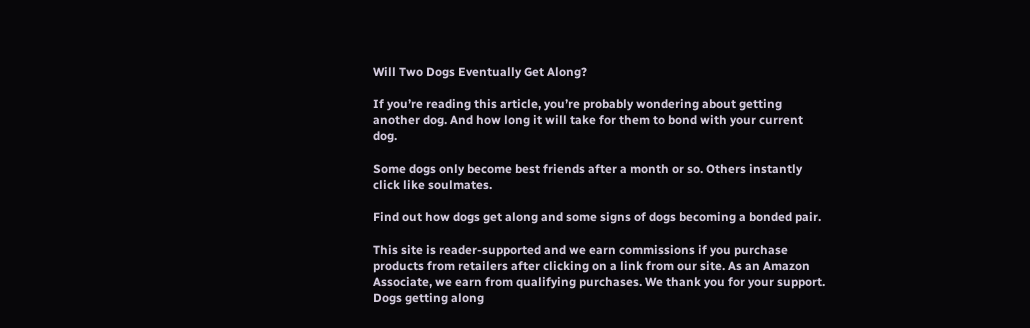Will Two Dogs Eventually Get Along?

If you’re reading this article, you’re probably wondering about getting another dog. And how long it will take for them to bond with your current dog.

Some dogs only become best friends after a month or so. Others instantly click like soulmates.

Find out how dogs get along and some signs of dogs becoming a bonded pair.

This site is reader-supported and we earn commissions if you purchase products from retailers after clicking on a link from our site. As an Amazon Associate, we earn from qualifying purchases. We thank you for your support.
Dogs getting along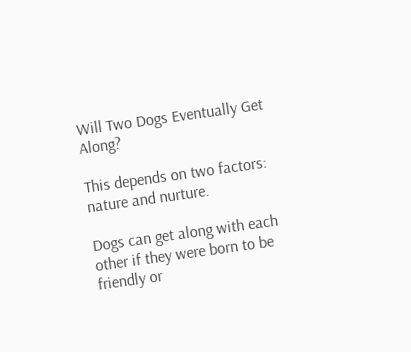Will Two Dogs Eventually Get Along?

This depends on two factors: nature and nurture.

Dogs can get along with each other if they were born to be friendly or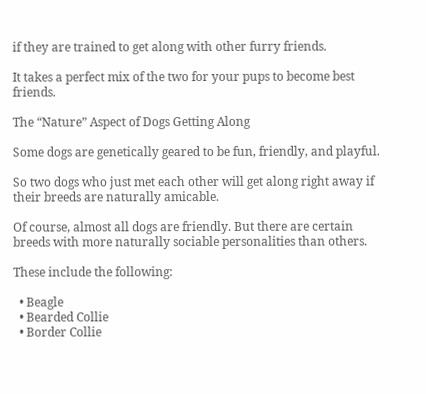if they are trained to get along with other furry friends.

It takes a perfect mix of the two for your pups to become best friends.

The “Nature” Aspect of Dogs Getting Along

Some dogs are genetically geared to be fun, friendly, and playful.

So two dogs who just met each other will get along right away if their breeds are naturally amicable.

Of course, almost all dogs are friendly. But there are certain breeds with more naturally sociable personalities than others.

These include the following:

  • Beagle
  • Bearded Collie
  • Border Collie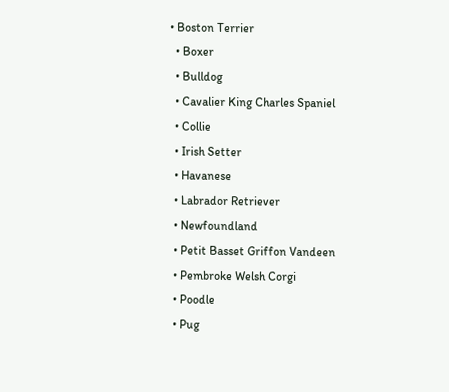• Boston Terrier
  • Boxer
  • Bulldog
  • Cavalier King Charles Spaniel
  • Collie
  • Irish Setter
  • Havanese
  • Labrador Retriever
  • Newfoundland
  • Petit Basset Griffon Vandeen
  • Pembroke Welsh Corgi
  • Poodle
  • Pug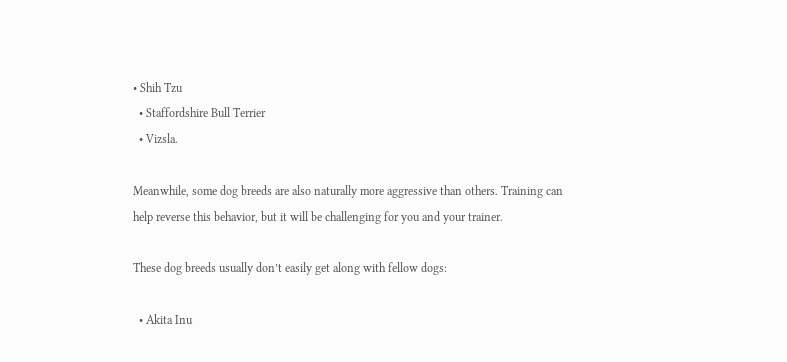• Shih Tzu
  • Staffordshire Bull Terrier
  • Vizsla.

Meanwhile, some dog breeds are also naturally more aggressive than others. Training can help reverse this behavior, but it will be challenging for you and your trainer.

These dog breeds usually don’t easily get along with fellow dogs:

  • Akita Inu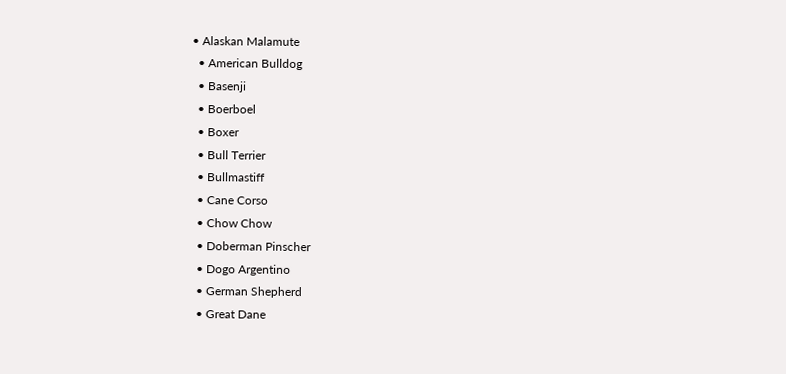• Alaskan Malamute
  • American Bulldog
  • Basenji
  • Boerboel
  • Boxer
  • Bull Terrier
  • Bullmastiff
  • Cane Corso
  • Chow Chow
  • Doberman Pinscher
  • Dogo Argentino
  • German Shepherd
  • Great Dane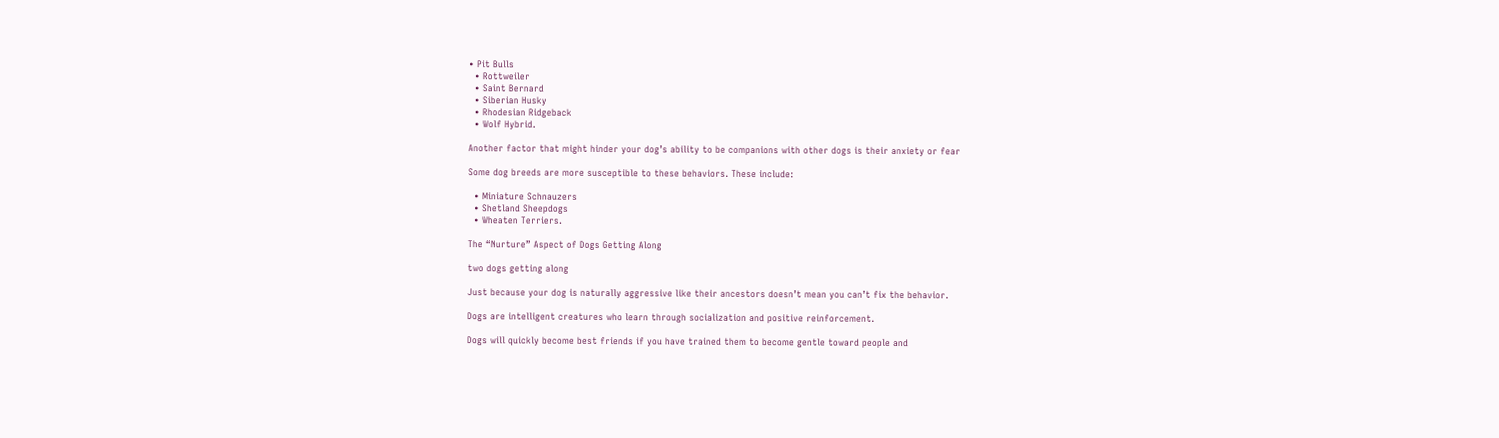• Pit Bulls
  • Rottweiler
  • Saint Bernard
  • Siberian Husky
  • Rhodesian Ridgeback
  • Wolf Hybrid.

Another factor that might hinder your dog’s ability to be companions with other dogs is their anxiety or fear

Some dog breeds are more susceptible to these behaviors. These include:

  • Miniature Schnauzers
  • Shetland Sheepdogs
  • Wheaten Terriers.

The “Nurture” Aspect of Dogs Getting Along

two dogs getting along

Just because your dog is naturally aggressive like their ancestors doesn’t mean you can’t fix the behavior.

Dogs are intelligent creatures who learn through socialization and positive reinforcement.

Dogs will quickly become best friends if you have trained them to become gentle toward people and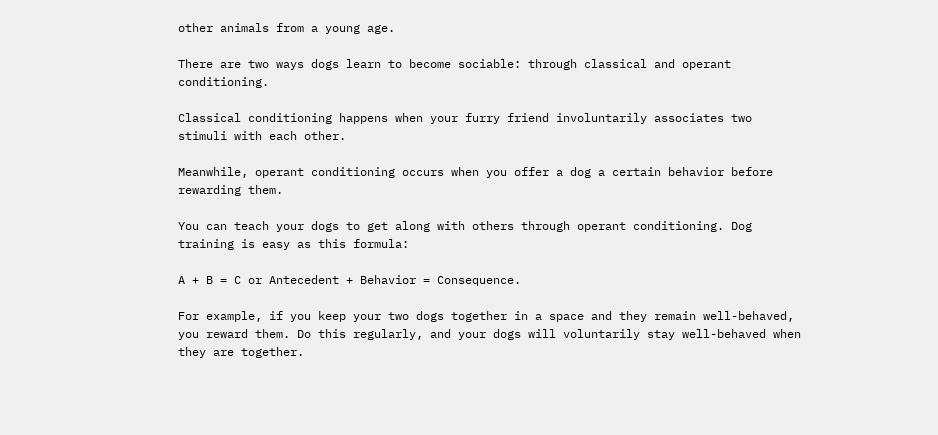other animals from a young age.

There are two ways dogs learn to become sociable: through classical and operant conditioning.

Classical conditioning happens when your furry friend involuntarily associates two stimuli with each other.

Meanwhile, operant conditioning occurs when you offer a dog a certain behavior before rewarding them.

You can teach your dogs to get along with others through operant conditioning. Dog training is easy as this formula:

A + B = C or Antecedent + Behavior = Consequence.

For example, if you keep your two dogs together in a space and they remain well-behaved, you reward them. Do this regularly, and your dogs will voluntarily stay well-behaved when they are together.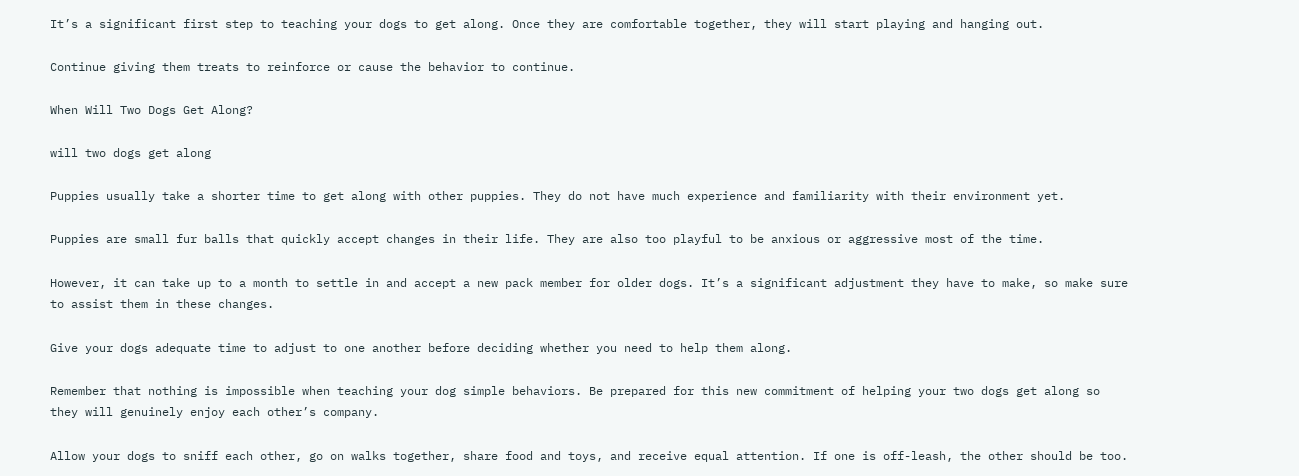It’s a significant first step to teaching your dogs to get along. Once they are comfortable together, they will start playing and hanging out.

Continue giving them treats to reinforce or cause the behavior to continue.

When Will Two Dogs Get Along?

will two dogs get along

Puppies usually take a shorter time to get along with other puppies. They do not have much experience and familiarity with their environment yet.

Puppies are small fur balls that quickly accept changes in their life. They are also too playful to be anxious or aggressive most of the time.

However, it can take up to a month to settle in and accept a new pack member for older dogs. It’s a significant adjustment they have to make, so make sure to assist them in these changes.

Give your dogs adequate time to adjust to one another before deciding whether you need to help them along.

Remember that nothing is impossible when teaching your dog simple behaviors. Be prepared for this new commitment of helping your two dogs get along so they will genuinely enjoy each other’s company.

Allow your dogs to sniff each other, go on walks together, share food and toys, and receive equal attention. If one is off-leash, the other should be too.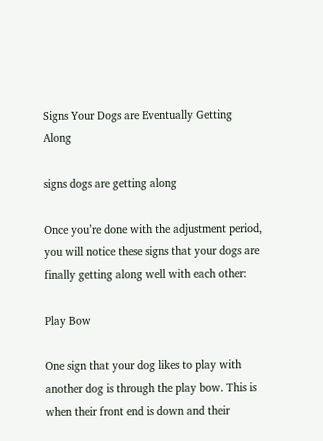Signs Your Dogs are Eventually Getting Along

signs dogs are getting along

Once you’re done with the adjustment period, you will notice these signs that your dogs are finally getting along well with each other:

Play Bow

One sign that your dog likes to play with another dog is through the play bow. This is when their front end is down and their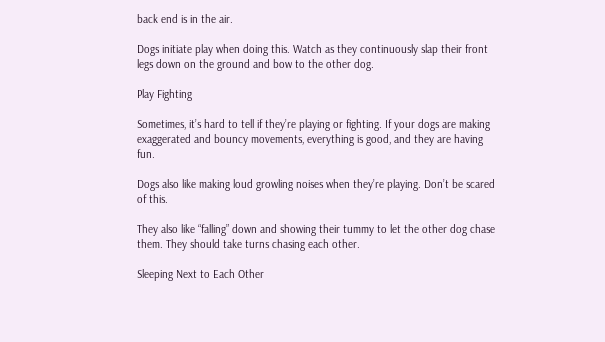back end is in the air.

Dogs initiate play when doing this. Watch as they continuously slap their front legs down on the ground and bow to the other dog.

Play Fighting

Sometimes, it’s hard to tell if they’re playing or fighting. If your dogs are making exaggerated and bouncy movements, everything is good, and they are having fun.

Dogs also like making loud growling noises when they’re playing. Don’t be scared of this.

They also like “falling” down and showing their tummy to let the other dog chase them. They should take turns chasing each other.

Sleeping Next to Each Other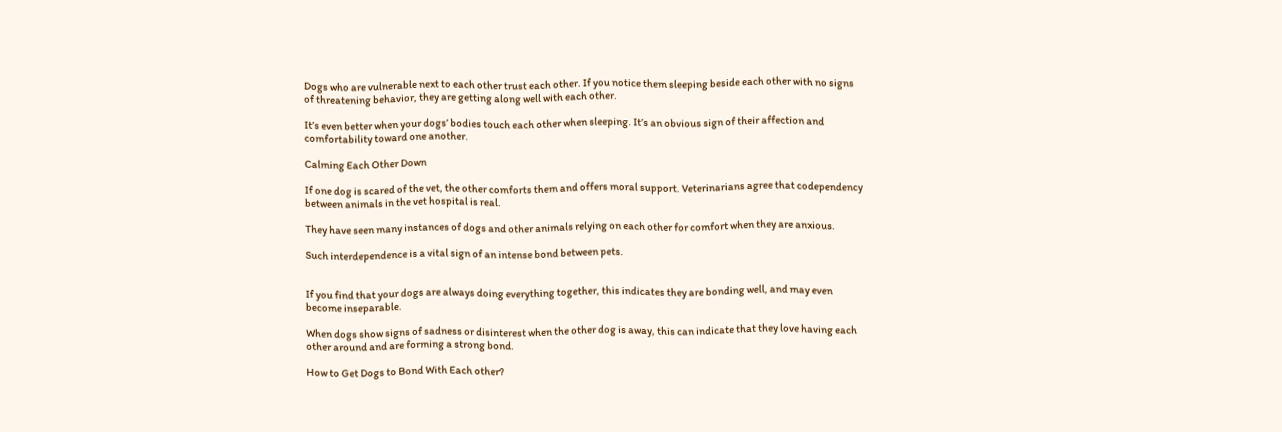Dogs who are vulnerable next to each other trust each other. If you notice them sleeping beside each other with no signs of threatening behavior, they are getting along well with each other.

It’s even better when your dogs’ bodies touch each other when sleeping. It’s an obvious sign of their affection and comfortability toward one another.

Calming Each Other Down

If one dog is scared of the vet, the other comforts them and offers moral support. Veterinarians agree that codependency between animals in the vet hospital is real.

They have seen many instances of dogs and other animals relying on each other for comfort when they are anxious.

Such interdependence is a vital sign of an intense bond between pets.


If you find that your dogs are always doing everything together, this indicates they are bonding well, and may even become inseparable.

When dogs show signs of sadness or disinterest when the other dog is away, this can indicate that they love having each other around and are forming a strong bond.

How to Get Dogs to Bond With Each other?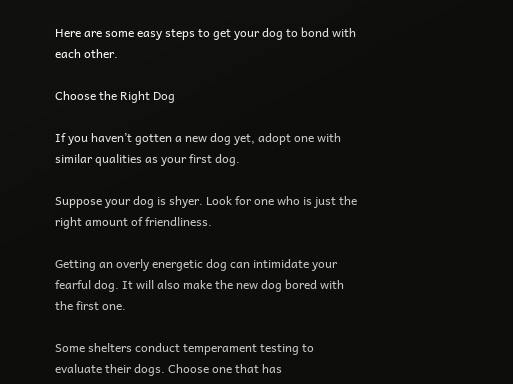Here are some easy steps to get your dog to bond with each other.

Choose the Right Dog

If you haven’t gotten a new dog yet, adopt one with similar qualities as your first dog.

Suppose your dog is shyer. Look for one who is just the right amount of friendliness.

Getting an overly energetic dog can intimidate your fearful dog. It will also make the new dog bored with the first one.

Some shelters conduct temperament testing to evaluate their dogs. Choose one that has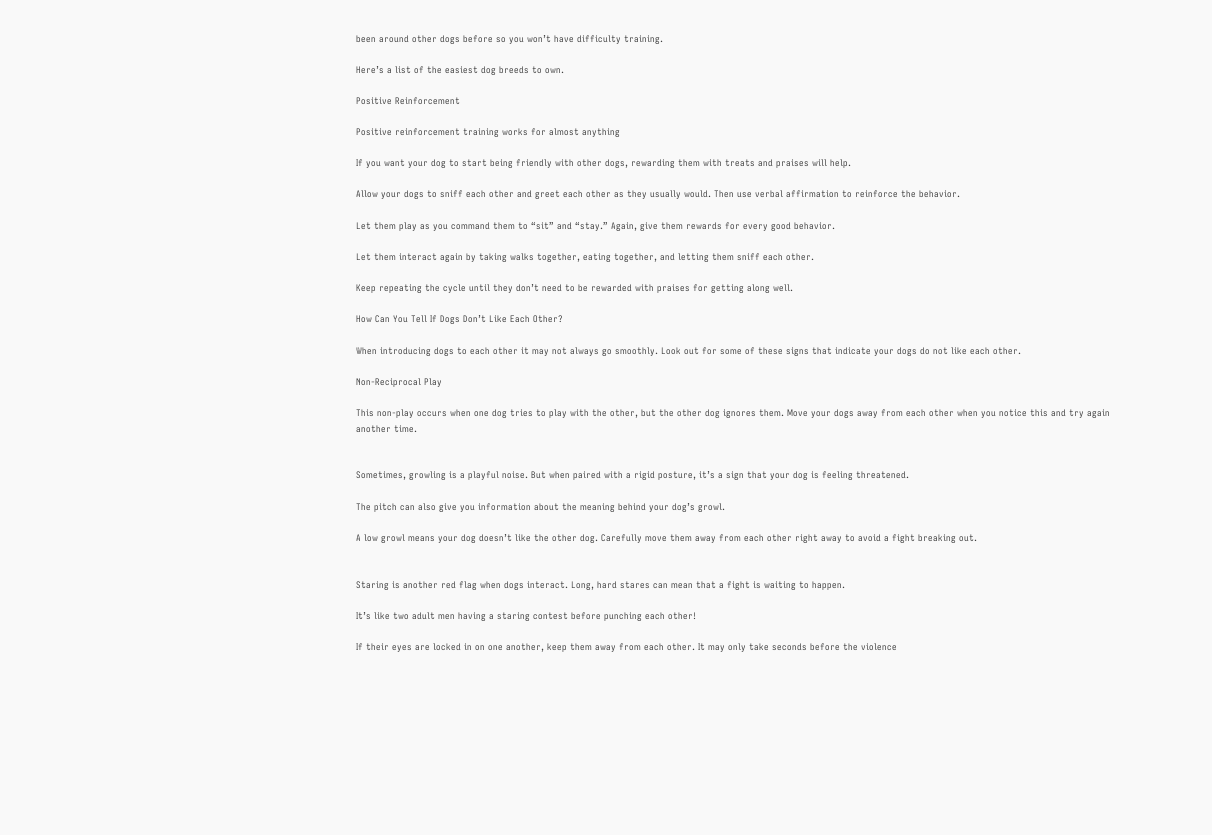been around other dogs before so you won’t have difficulty training.

Here’s a list of the easiest dog breeds to own.

Positive Reinforcement

Positive reinforcement training works for almost anything

If you want your dog to start being friendly with other dogs, rewarding them with treats and praises will help.

Allow your dogs to sniff each other and greet each other as they usually would. Then use verbal affirmation to reinforce the behavior.

Let them play as you command them to “sit” and “stay.” Again, give them rewards for every good behavior.

Let them interact again by taking walks together, eating together, and letting them sniff each other.

Keep repeating the cycle until they don’t need to be rewarded with praises for getting along well.

How Can You Tell If Dogs Don’t Like Each Other?

When introducing dogs to each other it may not always go smoothly. Look out for some of these signs that indicate your dogs do not like each other.

Non-Reciprocal Play

This non-play occurs when one dog tries to play with the other, but the other dog ignores them. Move your dogs away from each other when you notice this and try again another time.


Sometimes, growling is a playful noise. But when paired with a rigid posture, it’s a sign that your dog is feeling threatened.

The pitch can also give you information about the meaning behind your dog’s growl.

A low growl means your dog doesn’t like the other dog. Carefully move them away from each other right away to avoid a fight breaking out.


Staring is another red flag when dogs interact. Long, hard stares can mean that a fight is waiting to happen.

It’s like two adult men having a staring contest before punching each other!

If their eyes are locked in on one another, keep them away from each other. It may only take seconds before the violence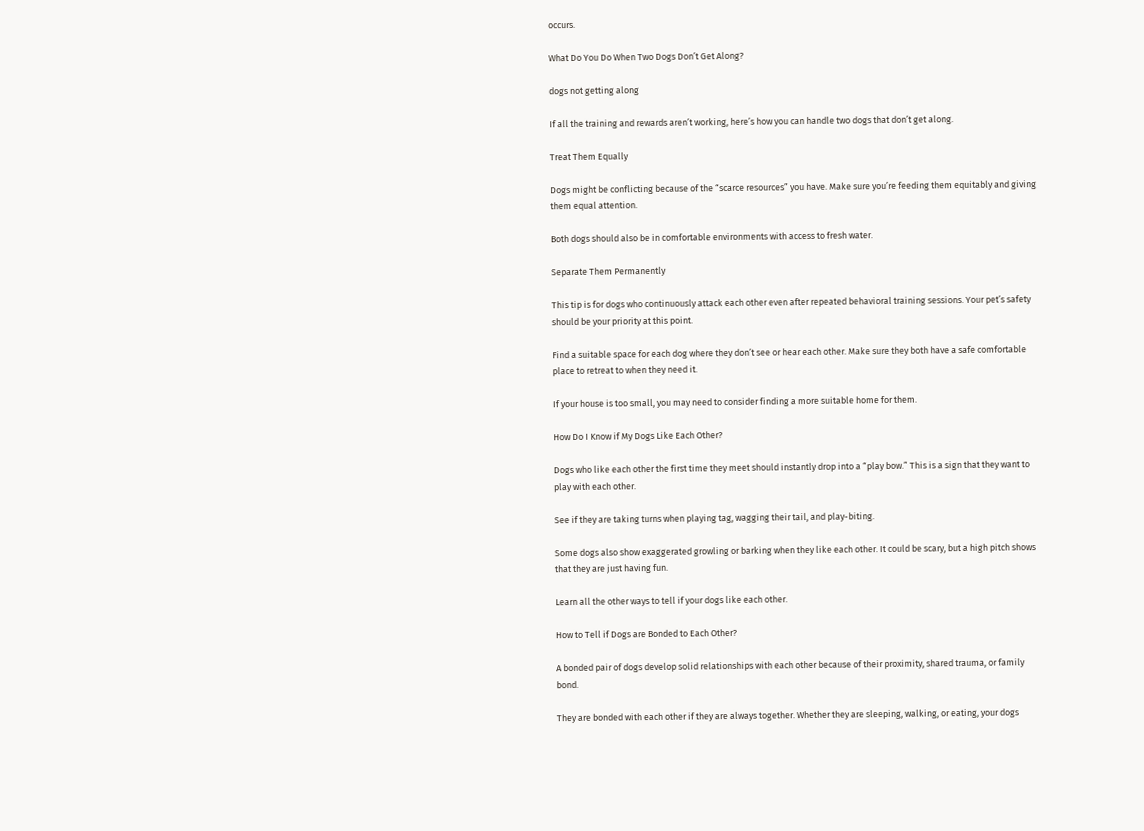occurs.

What Do You Do When Two Dogs Don’t Get Along?

dogs not getting along

If all the training and rewards aren’t working, here’s how you can handle two dogs that don’t get along.

Treat Them Equally

Dogs might be conflicting because of the “scarce resources” you have. Make sure you’re feeding them equitably and giving them equal attention.

Both dogs should also be in comfortable environments with access to fresh water.

Separate Them Permanently

This tip is for dogs who continuously attack each other even after repeated behavioral training sessions. Your pet’s safety should be your priority at this point.

Find a suitable space for each dog where they don’t see or hear each other. Make sure they both have a safe comfortable place to retreat to when they need it.

If your house is too small, you may need to consider finding a more suitable home for them.

How Do I Know if My Dogs Like Each Other?

Dogs who like each other the first time they meet should instantly drop into a “play bow.” This is a sign that they want to play with each other.

See if they are taking turns when playing tag, wagging their tail, and play-biting.

Some dogs also show exaggerated growling or barking when they like each other. It could be scary, but a high pitch shows that they are just having fun.

Learn all the other ways to tell if your dogs like each other.

How to Tell if Dogs are Bonded to Each Other?

A bonded pair of dogs develop solid relationships with each other because of their proximity, shared trauma, or family bond.

They are bonded with each other if they are always together. Whether they are sleeping, walking, or eating, your dogs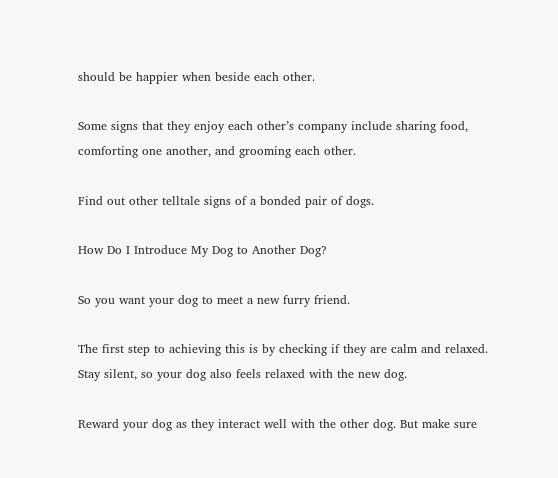should be happier when beside each other.

Some signs that they enjoy each other’s company include sharing food, comforting one another, and grooming each other.

Find out other telltale signs of a bonded pair of dogs.

How Do I Introduce My Dog to Another Dog?

So you want your dog to meet a new furry friend.

The first step to achieving this is by checking if they are calm and relaxed. Stay silent, so your dog also feels relaxed with the new dog.

Reward your dog as they interact well with the other dog. But make sure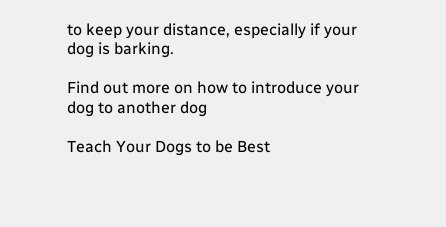to keep your distance, especially if your dog is barking.

Find out more on how to introduce your dog to another dog

Teach Your Dogs to be Best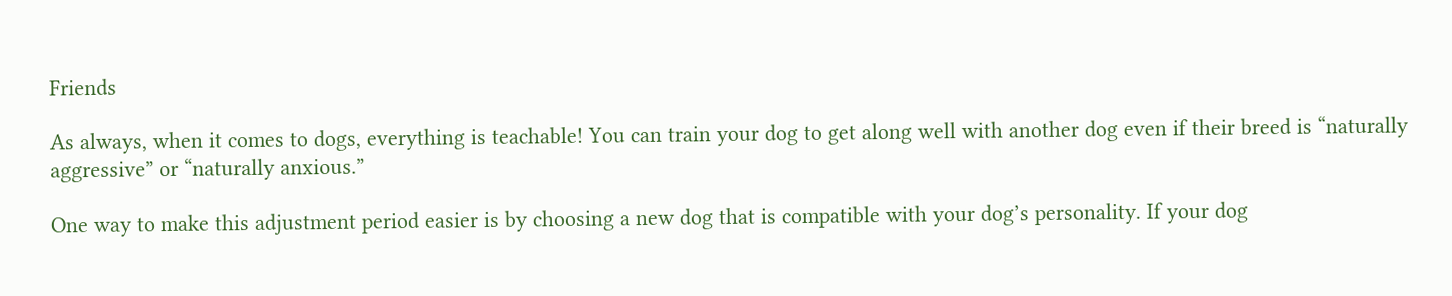Friends

As always, when it comes to dogs, everything is teachable! You can train your dog to get along well with another dog even if their breed is “naturally aggressive” or “naturally anxious.”

One way to make this adjustment period easier is by choosing a new dog that is compatible with your dog’s personality. If your dog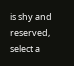is shy and reserved, select a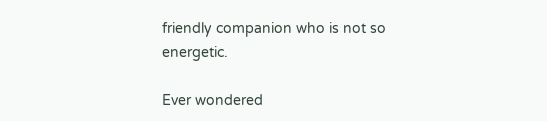friendly companion who is not so energetic.

Ever wondered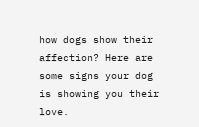how dogs show their affection? Here are some signs your dog is showing you their love.